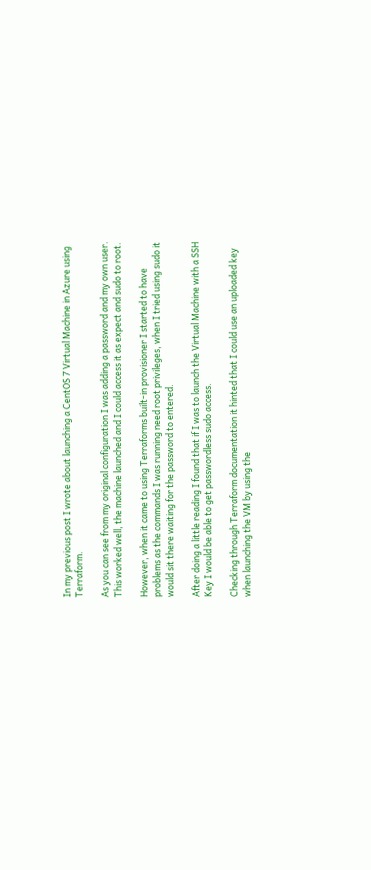In my previous post I wrote about launching a CentOS 7 Virtual Machine in Azure using Terraform.

As you can see from my original configuration I was adding a password and my own user. This worked well, the machine launched and I could access it as expect and sudo to root.

However, when it came to using Terraforms built-in provisioner I started to have problems as the commands I was running need root privileges, when I tried using sudo it would sit there waiting for the password to entered.

After doing a little reading I found that if I was to launch the Virtual Machine with a SSH Key I would be able to get passwordless sudo access.

Checking through Terraform documentation it hinted that I could use an uploaded key when launching the VM by using the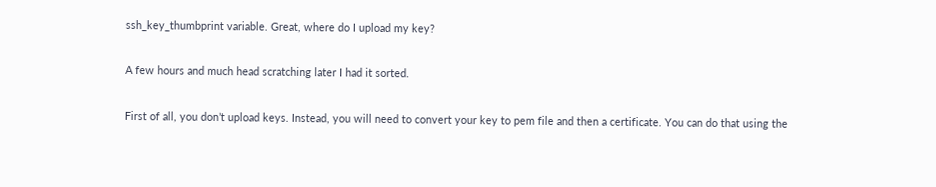ssh_key_thumbprint variable. Great, where do I upload my key?

A few hours and much head scratching later I had it sorted.

First of all, you don’t upload keys. Instead, you will need to convert your key to pem file and then a certificate. You can do that using the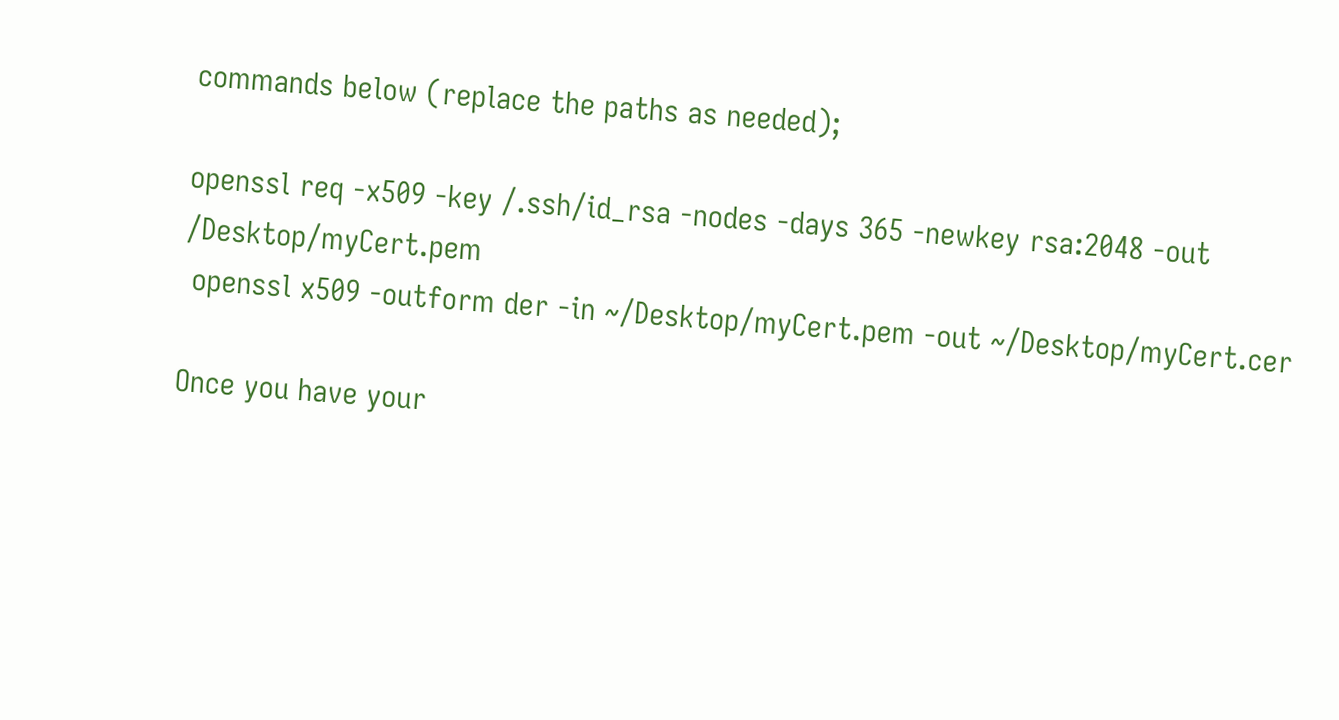commands below (replace the paths as needed);

openssl req -x509 -key /.ssh/id_rsa -nodes -days 365 -newkey rsa:2048 -out /Desktop/myCert.pem
 openssl x509 -outform der -in ~/Desktop/myCert.pem -out ~/Desktop/myCert.cer

Once you have your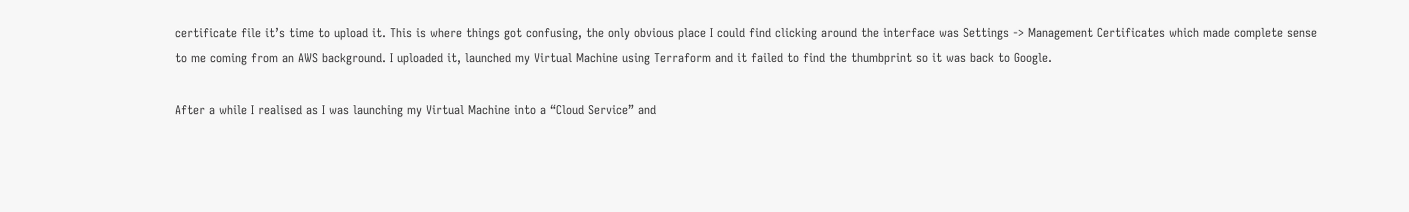certificate file it’s time to upload it. This is where things got confusing, the only obvious place I could find clicking around the interface was Settings -> Management Certificates which made complete sense to me coming from an AWS background. I uploaded it, launched my Virtual Machine using Terraform and it failed to find the thumbprint so it was back to Google.

After a while I realised as I was launching my Virtual Machine into a “Cloud Service” and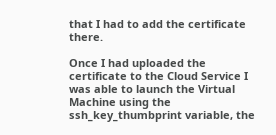that I had to add the certificate there.

Once I had uploaded the certificate to the Cloud Service I was able to launch the Virtual Machine using the ssh_key_thumbprint variable, the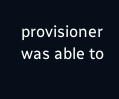provisioner was able to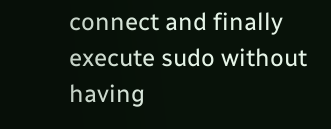connect and finally execute sudo without having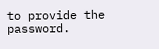to provide the password.